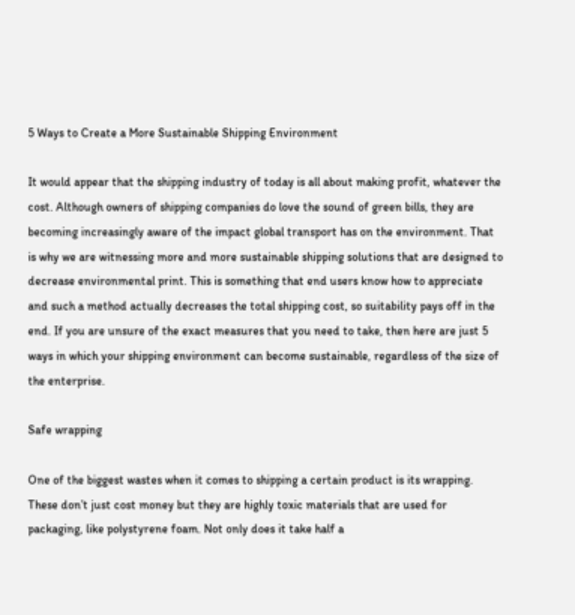5 Ways to Create a More Sustainable Shipping Environment

It would appear that the shipping industry of today is all about making profit, whatever the cost. Although owners of shipping companies do love the sound of green bills, they are becoming increasingly aware of the impact global transport has on the environment. That is why we are witnessing more and more sustainable shipping solutions that are designed to decrease environmental print. This is something that end users know how to appreciate and such a method actually decreases the total shipping cost, so suitability pays off in the end. If you are unsure of the exact measures that you need to take, then here are just 5 ways in which your shipping environment can become sustainable, regardless of the size of the enterprise.

Safe wrapping

One of the biggest wastes when it comes to shipping a certain product is its wrapping. These don’t just cost money but they are highly toxic materials that are used for packaging, like polystyrene foam. Not only does it take half a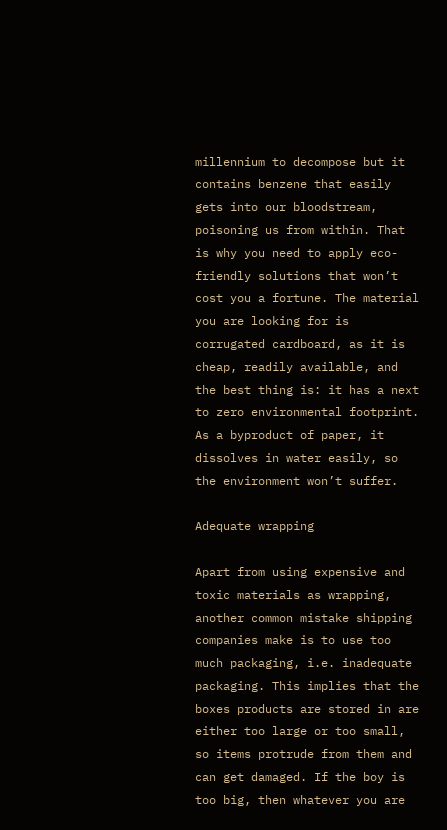millennium to decompose but it contains benzene that easily gets into our bloodstream, poisoning us from within. That is why you need to apply eco-friendly solutions that won’t cost you a fortune. The material you are looking for is corrugated cardboard, as it is cheap, readily available, and the best thing is: it has a next to zero environmental footprint. As a byproduct of paper, it dissolves in water easily, so the environment won’t suffer.

Adequate wrapping

Apart from using expensive and toxic materials as wrapping, another common mistake shipping companies make is to use too much packaging, i.e. inadequate packaging. This implies that the boxes products are stored in are either too large or too small, so items protrude from them and can get damaged. If the boy is too big, then whatever you are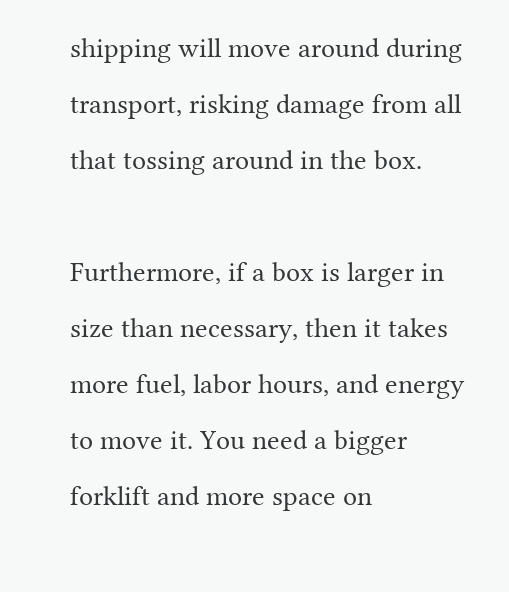shipping will move around during transport, risking damage from all that tossing around in the box.

Furthermore, if a box is larger in size than necessary, then it takes more fuel, labor hours, and energy to move it. You need a bigger forklift and more space on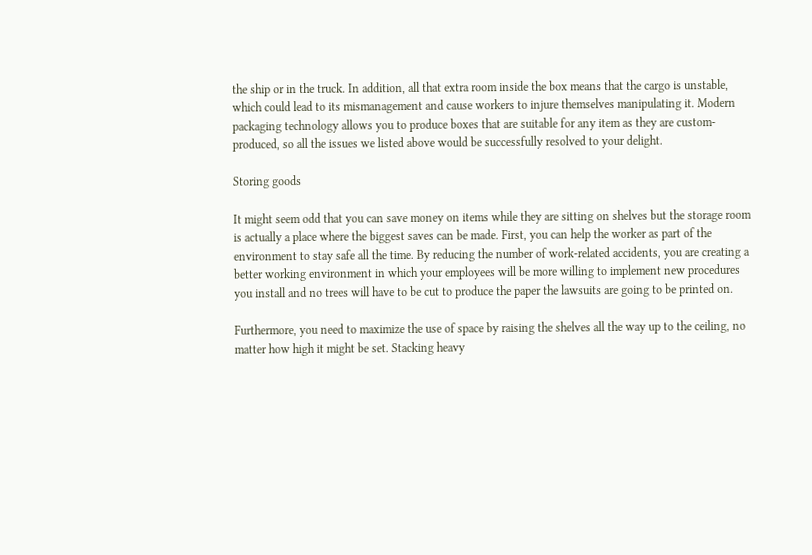the ship or in the truck. In addition, all that extra room inside the box means that the cargo is unstable, which could lead to its mismanagement and cause workers to injure themselves manipulating it. Modern packaging technology allows you to produce boxes that are suitable for any item as they are custom-produced, so all the issues we listed above would be successfully resolved to your delight.

Storing goods

It might seem odd that you can save money on items while they are sitting on shelves but the storage room is actually a place where the biggest saves can be made. First, you can help the worker as part of the environment to stay safe all the time. By reducing the number of work-related accidents, you are creating a better working environment in which your employees will be more willing to implement new procedures you install and no trees will have to be cut to produce the paper the lawsuits are going to be printed on.

Furthermore, you need to maximize the use of space by raising the shelves all the way up to the ceiling, no matter how high it might be set. Stacking heavy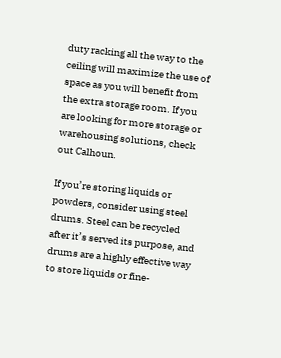duty racking all the way to the ceiling will maximize the use of space as you will benefit from the extra storage room. If you are looking for more storage or warehousing solutions, check out Calhoun.

If you’re storing liquids or powders, consider using steel drums. Steel can be recycled after it’s served its purpose, and drums are a highly effective way to store liquids or fine-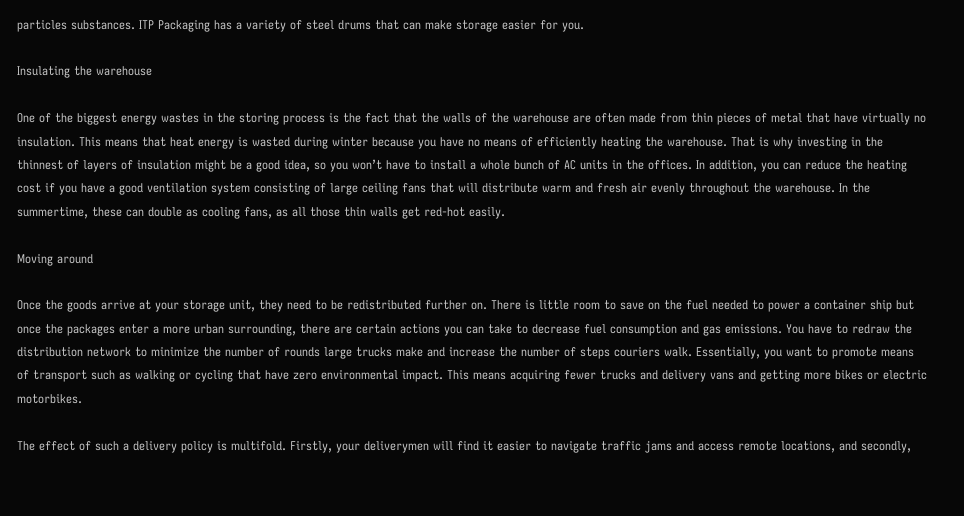particles substances. ITP Packaging has a variety of steel drums that can make storage easier for you.

Insulating the warehouse

One of the biggest energy wastes in the storing process is the fact that the walls of the warehouse are often made from thin pieces of metal that have virtually no insulation. This means that heat energy is wasted during winter because you have no means of efficiently heating the warehouse. That is why investing in the thinnest of layers of insulation might be a good idea, so you won’t have to install a whole bunch of AC units in the offices. In addition, you can reduce the heating cost if you have a good ventilation system consisting of large ceiling fans that will distribute warm and fresh air evenly throughout the warehouse. In the summertime, these can double as cooling fans, as all those thin walls get red-hot easily.

Moving around

Once the goods arrive at your storage unit, they need to be redistributed further on. There is little room to save on the fuel needed to power a container ship but once the packages enter a more urban surrounding, there are certain actions you can take to decrease fuel consumption and gas emissions. You have to redraw the distribution network to minimize the number of rounds large trucks make and increase the number of steps couriers walk. Essentially, you want to promote means of transport such as walking or cycling that have zero environmental impact. This means acquiring fewer trucks and delivery vans and getting more bikes or electric motorbikes.

The effect of such a delivery policy is multifold. Firstly, your deliverymen will find it easier to navigate traffic jams and access remote locations, and secondly,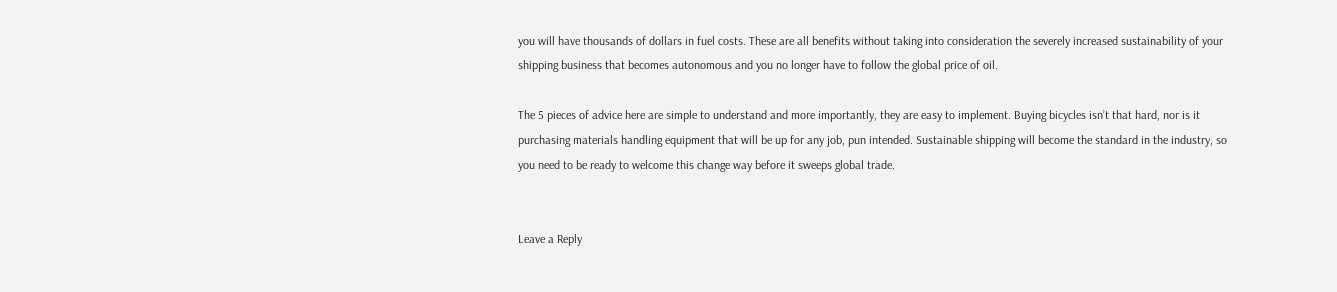you will have thousands of dollars in fuel costs. These are all benefits without taking into consideration the severely increased sustainability of your shipping business that becomes autonomous and you no longer have to follow the global price of oil.

The 5 pieces of advice here are simple to understand and more importantly, they are easy to implement. Buying bicycles isn’t that hard, nor is it purchasing materials handling equipment that will be up for any job, pun intended. Sustainable shipping will become the standard in the industry, so you need to be ready to welcome this change way before it sweeps global trade.


Leave a Reply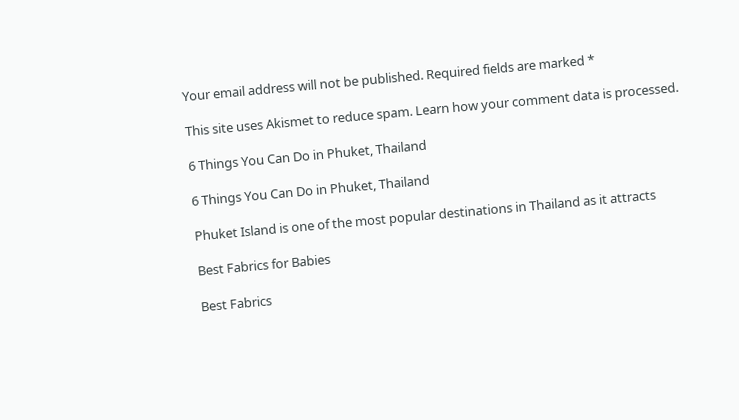Your email address will not be published. Required fields are marked *

This site uses Akismet to reduce spam. Learn how your comment data is processed.

6 Things You Can Do in Phuket, Thailand

6 Things You Can Do in Phuket, Thailand

Phuket Island is one of the most popular destinations in Thailand as it attracts

Best Fabrics for Babies

Best Fabrics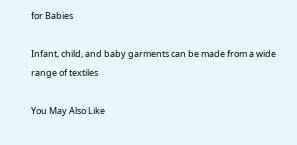for Babies

Infant, child, and baby garments can be made from a wide range of textiles

You May Also Like